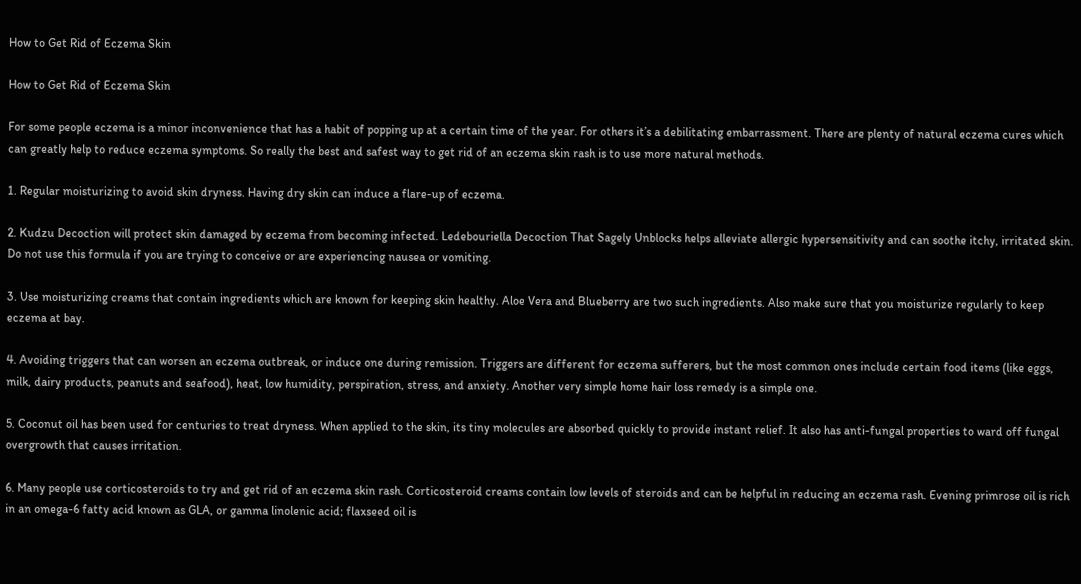How to Get Rid of Eczema Skin

How to Get Rid of Eczema Skin

For some people eczema is a minor inconvenience that has a habit of popping up at a certain time of the year. For others it’s a debilitating embarrassment. There are plenty of natural eczema cures which can greatly help to reduce eczema symptoms. So really the best and safest way to get rid of an eczema skin rash is to use more natural methods.

1. Regular moisturizing to avoid skin dryness. Having dry skin can induce a flare-up of eczema.

2. Kudzu Decoction will protect skin damaged by eczema from becoming infected. Ledebouriella Decoction That Sagely Unblocks helps alleviate allergic hypersensitivity and can soothe itchy, irritated skin. Do not use this formula if you are trying to conceive or are experiencing nausea or vomiting.

3. Use moisturizing creams that contain ingredients which are known for keeping skin healthy. Aloe Vera and Blueberry are two such ingredients. Also make sure that you moisturize regularly to keep eczema at bay.

4. Avoiding triggers that can worsen an eczema outbreak, or induce one during remission. Triggers are different for eczema sufferers, but the most common ones include certain food items (like eggs, milk, dairy products, peanuts and seafood), heat, low humidity, perspiration, stress, and anxiety. Another very simple home hair loss remedy is a simple one.

5. Coconut oil has been used for centuries to treat dryness. When applied to the skin, its tiny molecules are absorbed quickly to provide instant relief. It also has anti-fungal properties to ward off fungal overgrowth that causes irritation.

6. Many people use corticosteroids to try and get rid of an eczema skin rash. Corticosteroid creams contain low levels of steroids and can be helpful in reducing an eczema rash. Evening primrose oil is rich in an omega-6 fatty acid known as GLA, or gamma linolenic acid; flaxseed oil is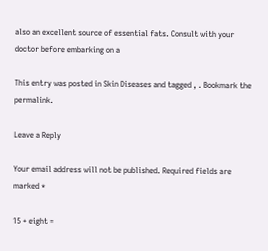also an excellent source of essential fats. Consult with your doctor before embarking on a

This entry was posted in Skin Diseases and tagged , . Bookmark the permalink.

Leave a Reply

Your email address will not be published. Required fields are marked *

15 + eight =